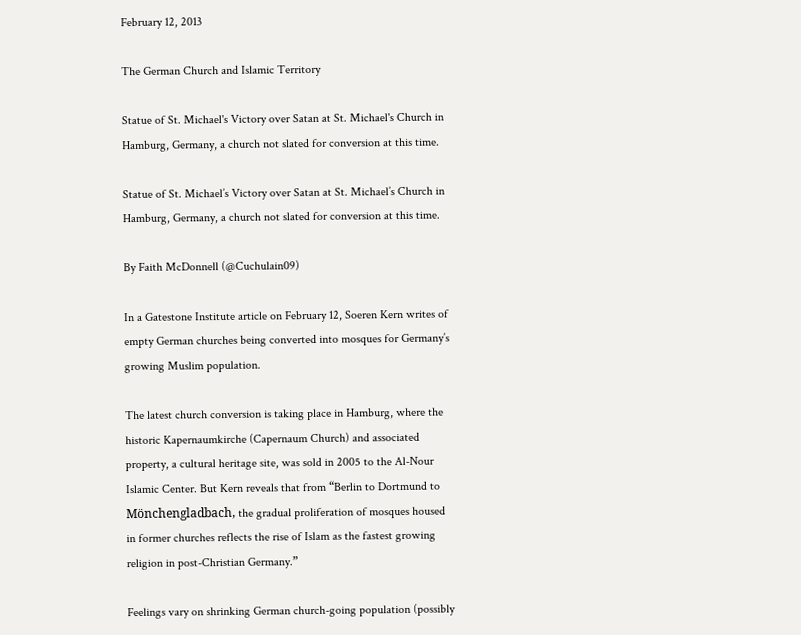February 12, 2013

The German Church and Islamic Territory

Statue of St. Michael's Victory over Satan at St. Michael's Church in Hamburg, Germany, a church not slated for conversion at this time.

Statue of St. Michael’s Victory over Satan at St. Michael’s Church in Hamburg, Germany, a church not slated for conversion at this time.

By Faith McDonnell (@Cuchulain09)

In a Gatestone Institute article on February 12, Soeren Kern writes of empty German churches being converted into mosques for Germany’s growing Muslim population.

The latest church conversion is taking place in Hamburg, where the historic Kapernaumkirche (Capernaum Church) and associated property, a cultural heritage site, was sold in 2005 to the Al-Nour Islamic Center. But Kern reveals that from “Berlin to Dortmund to Mönchengladbach, the gradual proliferation of mosques housed in former churches reflects the rise of Islam as the fastest growing religion in post-Christian Germany.”

Feelings vary on shrinking German church-going population (possibly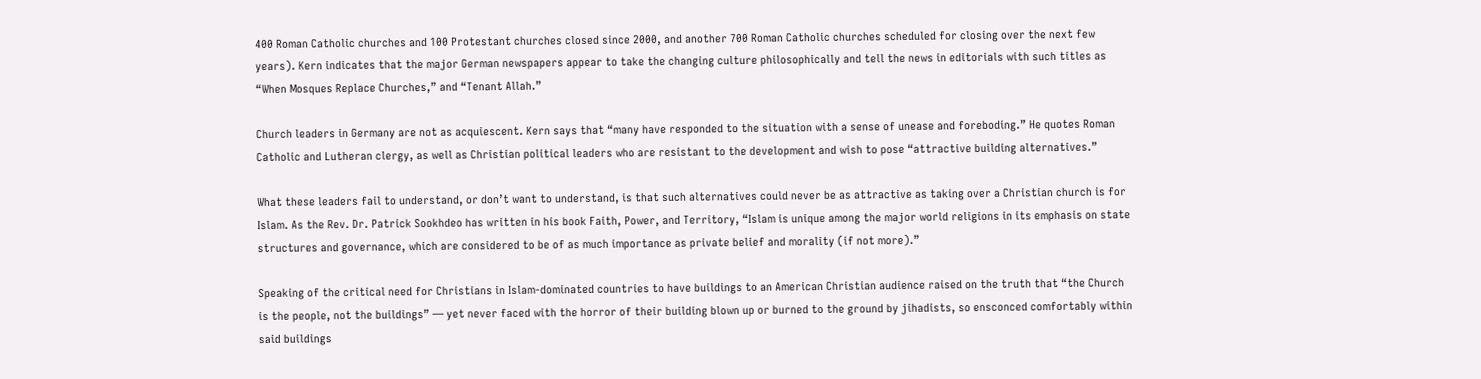400 Roman Catholic churches and 100 Protestant churches closed since 2000, and another 700 Roman Catholic churches scheduled for closing over the next few years). Kern indicates that the major German newspapers appear to take the changing culture philosophically and tell the news in editorials with such titles as “When Mosques Replace Churches,” and “Tenant Allah.”

Church leaders in Germany are not as acquiescent. Kern says that “many have responded to the situation with a sense of unease and foreboding.” He quotes Roman Catholic and Lutheran clergy, as well as Christian political leaders who are resistant to the development and wish to pose “attractive building alternatives.”

What these leaders fail to understand, or don’t want to understand, is that such alternatives could never be as attractive as taking over a Christian church is for Islam. As the Rev. Dr. Patrick Sookhdeo has written in his book Faith, Power, and Territory, “Islam is unique among the major world religions in its emphasis on state structures and governance, which are considered to be of as much importance as private belief and morality (if not more).”

Speaking of the critical need for Christians in Islam-dominated countries to have buildings to an American Christian audience raised on the truth that “the Church is the people, not the buildings” — yet never faced with the horror of their building blown up or burned to the ground by jihadists, so ensconced comfortably within said buildings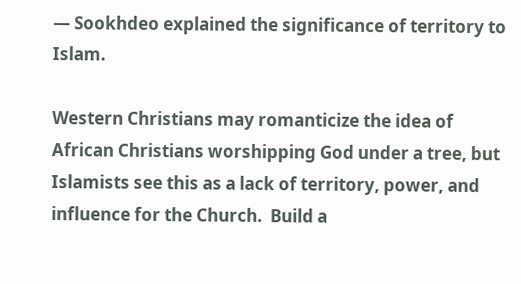— Sookhdeo explained the significance of territory to Islam.

Western Christians may romanticize the idea of African Christians worshipping God under a tree, but Islamists see this as a lack of territory, power, and influence for the Church.  Build a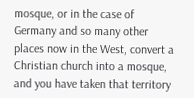mosque, or in the case of Germany and so many other places now in the West, convert a Christian church into a mosque, and you have taken that territory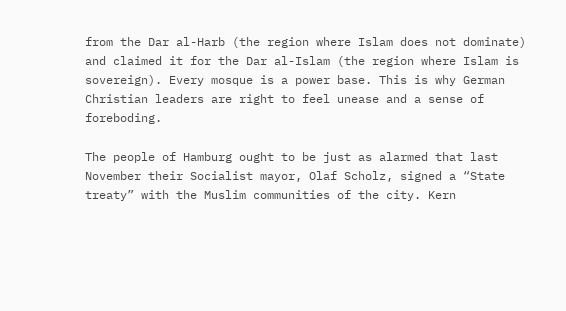from the Dar al-Harb (the region where Islam does not dominate) and claimed it for the Dar al-Islam (the region where Islam is sovereign). Every mosque is a power base. This is why German Christian leaders are right to feel unease and a sense of foreboding.

The people of Hamburg ought to be just as alarmed that last November their Socialist mayor, Olaf Scholz, signed a “State treaty” with the Muslim communities of the city. Kern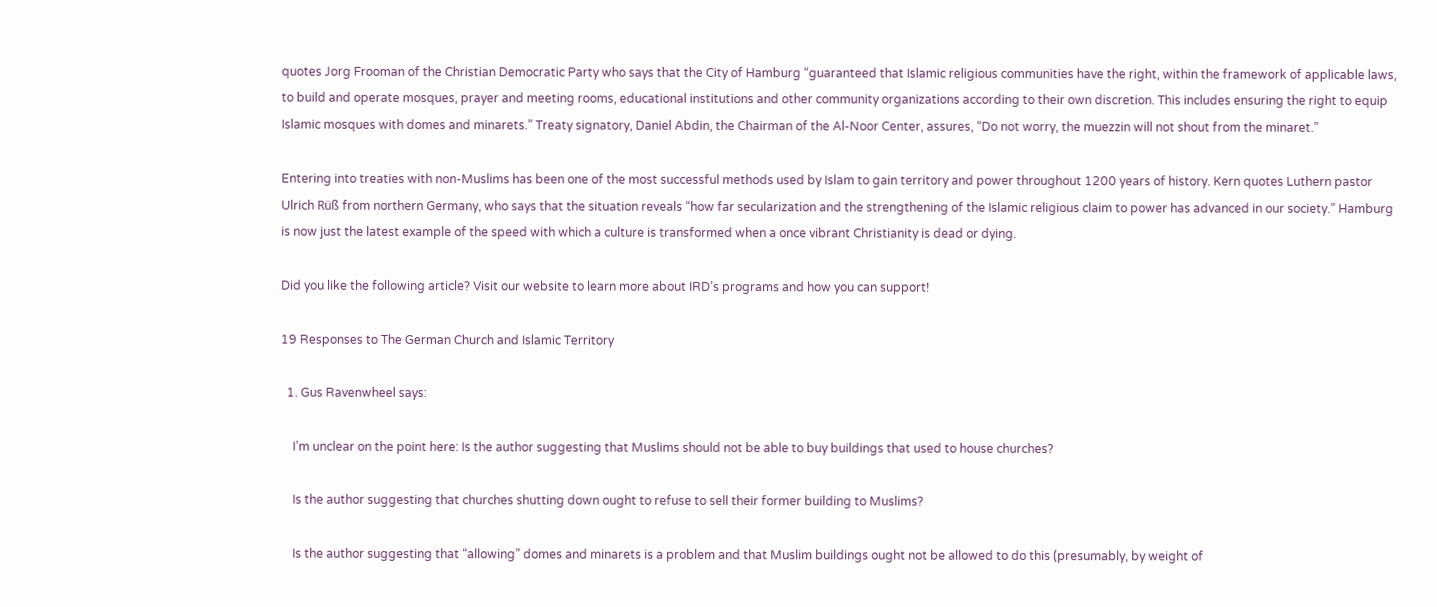quotes Jorg Frooman of the Christian Democratic Party who says that the City of Hamburg “guaranteed that Islamic religious communities have the right, within the framework of applicable laws, to build and operate mosques, prayer and meeting rooms, educational institutions and other community organizations according to their own discretion. This includes ensuring the right to equip Islamic mosques with domes and minarets.” Treaty signatory, Daniel Abdin, the Chairman of the Al-Noor Center, assures, “Do not worry, the muezzin will not shout from the minaret.”

Entering into treaties with non-Muslims has been one of the most successful methods used by Islam to gain territory and power throughout 1200 years of history. Kern quotes Luthern pastor Ulrich Rüß from northern Germany, who says that the situation reveals “how far secularization and the strengthening of the Islamic religious claim to power has advanced in our society.” Hamburg is now just the latest example of the speed with which a culture is transformed when a once vibrant Christianity is dead or dying.

Did you like the following article? Visit our website to learn more about IRD’s programs and how you can support!

19 Responses to The German Church and Islamic Territory

  1. Gus Ravenwheel says:

    I’m unclear on the point here: Is the author suggesting that Muslims should not be able to buy buildings that used to house churches?

    Is the author suggesting that churches shutting down ought to refuse to sell their former building to Muslims?

    Is the author suggesting that “allowing” domes and minarets is a problem and that Muslim buildings ought not be allowed to do this (presumably, by weight of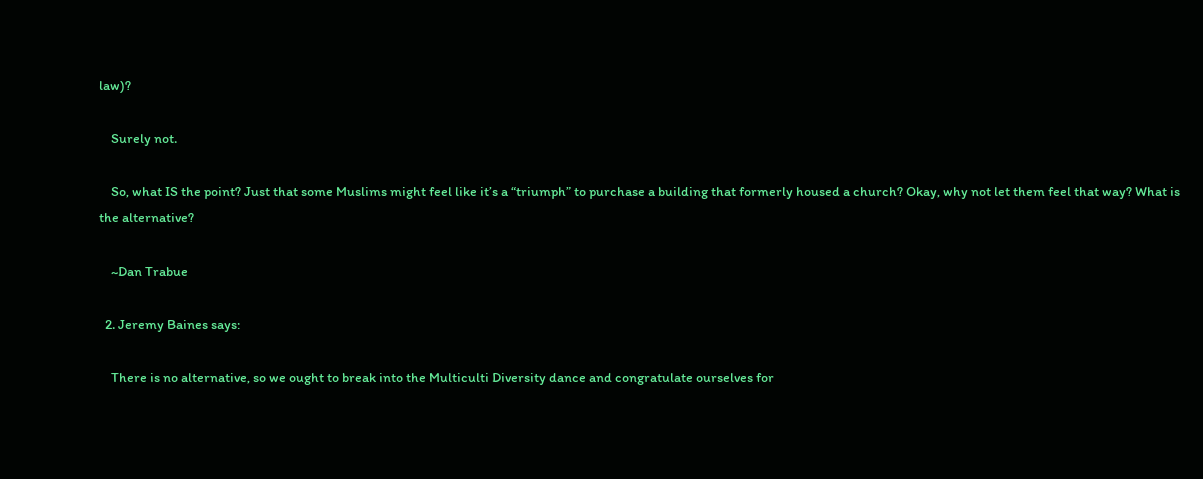law)?

    Surely not.

    So, what IS the point? Just that some Muslims might feel like it’s a “triumph” to purchase a building that formerly housed a church? Okay, why not let them feel that way? What is the alternative?

    ~Dan Trabue

  2. Jeremy Baines says:

    There is no alternative, so we ought to break into the Multiculti Diversity dance and congratulate ourselves for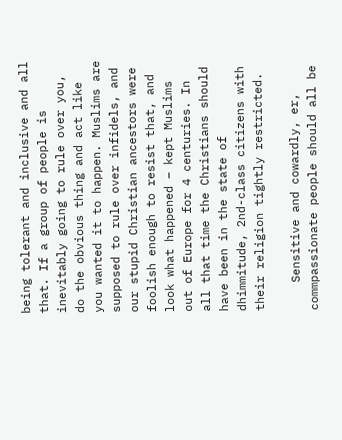being tolerant and inclusive and all that. If a group of people is inevitably going to rule over you, do the obvious thing and act like you wanted it to happen. Muslims are supposed to rule over infidels, and our stupid Christian ancestors were foolish enough to resist that, and look what happened – kept Muslims out of Europe for 4 centuries. In all that time the Christians should have been in the state of dhimmitude, 2nd-class citizens with their religion tightly restricted.

    Sensitive and cowardly, er, commpassionate people should all be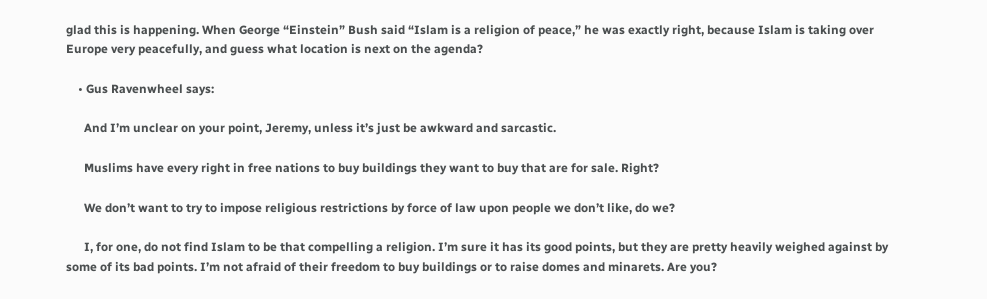glad this is happening. When George “Einstein” Bush said “Islam is a religion of peace,” he was exactly right, because Islam is taking over Europe very peacefully, and guess what location is next on the agenda?

    • Gus Ravenwheel says:

      And I’m unclear on your point, Jeremy, unless it’s just be awkward and sarcastic.

      Muslims have every right in free nations to buy buildings they want to buy that are for sale. Right?

      We don’t want to try to impose religious restrictions by force of law upon people we don’t like, do we?

      I, for one, do not find Islam to be that compelling a religion. I’m sure it has its good points, but they are pretty heavily weighed against by some of its bad points. I’m not afraid of their freedom to buy buildings or to raise domes and minarets. Are you?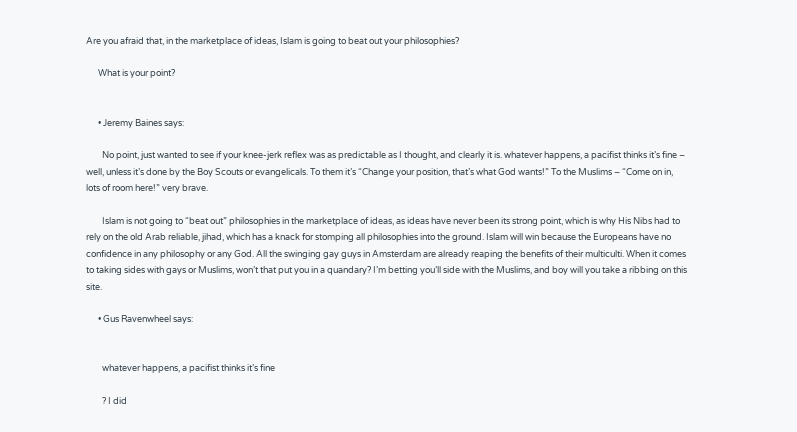Are you afraid that, in the marketplace of ideas, Islam is going to beat out your philosophies?

      What is your point?


      • Jeremy Baines says:

        No point, just wanted to see if your knee-jerk reflex was as predictable as I thought, and clearly it is. whatever happens, a pacifist thinks it’s fine – well, unless it’s done by the Boy Scouts or evangelicals. To them it’s “Change your position, that’s what God wants!” To the Muslims – “Come on in, lots of room here!” very brave.

        Islam is not going to “beat out” philosophies in the marketplace of ideas, as ideas have never been its strong point, which is why His Nibs had to rely on the old Arab reliable, jihad, which has a knack for stomping all philosophies into the ground. Islam will win because the Europeans have no confidence in any philosophy or any God. All the swinging gay guys in Amsterdam are already reaping the benefits of their multiculti. When it comes to taking sides with gays or Muslims, won’t that put you in a quandary? I’m betting you’ll side with the Muslims, and boy will you take a ribbing on this site.

      • Gus Ravenwheel says:


        whatever happens, a pacifist thinks it’s fine

        ? I did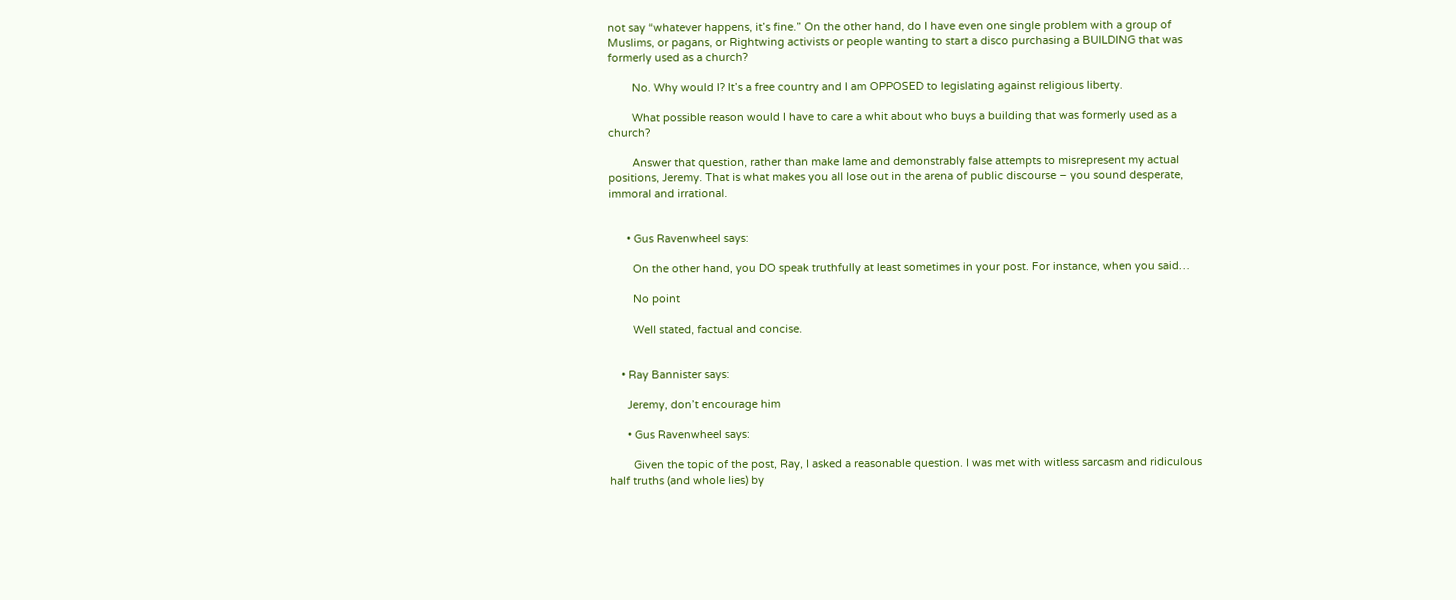not say “whatever happens, it’s fine.” On the other hand, do I have even one single problem with a group of Muslims, or pagans, or Rightwing activists or people wanting to start a disco purchasing a BUILDING that was formerly used as a church?

        No. Why would I? It’s a free country and I am OPPOSED to legislating against religious liberty.

        What possible reason would I have to care a whit about who buys a building that was formerly used as a church?

        Answer that question, rather than make lame and demonstrably false attempts to misrepresent my actual positions, Jeremy. That is what makes you all lose out in the arena of public discourse – you sound desperate, immoral and irrational.


      • Gus Ravenwheel says:

        On the other hand, you DO speak truthfully at least sometimes in your post. For instance, when you said…

        No point

        Well stated, factual and concise.


    • Ray Bannister says:

      Jeremy, don’t encourage him

      • Gus Ravenwheel says:

        Given the topic of the post, Ray, I asked a reasonable question. I was met with witless sarcasm and ridiculous half truths (and whole lies) by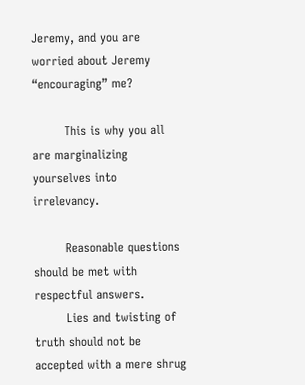Jeremy, and you are worried about Jeremy “encouraging” me?

        This is why you all are marginalizing yourselves into irrelevancy.

        Reasonable questions should be met with respectful answers.
        Lies and twisting of truth should not be accepted with a mere shrug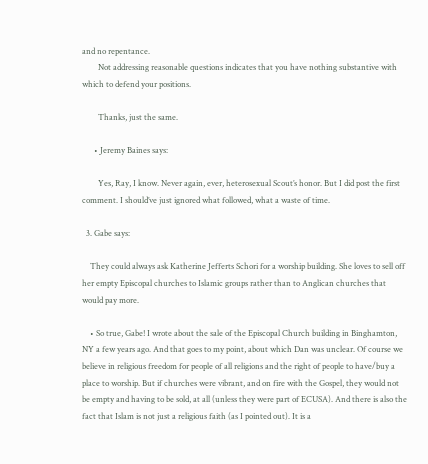and no repentance.
        Not addressing reasonable questions indicates that you have nothing substantive with which to defend your positions.

        Thanks, just the same.

      • Jeremy Baines says:

        Yes, Ray, I know. Never again, ever, heterosexual Scout’s honor. But I did post the first comment. I should’ve just ignored what followed, what a waste of time.

  3. Gabe says:

    They could always ask Katherine Jefferts Schori for a worship building. She loves to sell off her empty Episcopal churches to Islamic groups rather than to Anglican churches that would pay more.

    • So true, Gabe! I wrote about the sale of the Episcopal Church building in Binghamton, NY a few years ago. And that goes to my point, about which Dan was unclear. Of course we believe in religious freedom for people of all religions and the right of people to have/buy a place to worship. But if churches were vibrant, and on fire with the Gospel, they would not be empty and having to be sold, at all (unless they were part of ECUSA). And there is also the fact that Islam is not just a religious faith (as I pointed out). It is a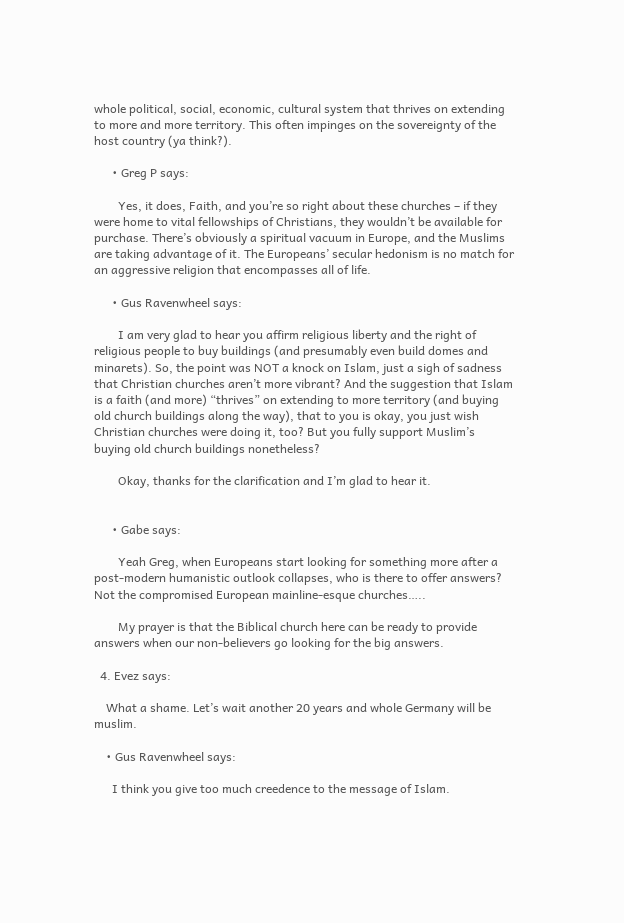whole political, social, economic, cultural system that thrives on extending to more and more territory. This often impinges on the sovereignty of the host country (ya think?).

      • Greg P says:

        Yes, it does, Faith, and you’re so right about these churches – if they were home to vital fellowships of Christians, they wouldn’t be available for purchase. There’s obviously a spiritual vacuum in Europe, and the Muslims are taking advantage of it. The Europeans’ secular hedonism is no match for an aggressive religion that encompasses all of life.

      • Gus Ravenwheel says:

        I am very glad to hear you affirm religious liberty and the right of religious people to buy buildings (and presumably even build domes and minarets). So, the point was NOT a knock on Islam, just a sigh of sadness that Christian churches aren’t more vibrant? And the suggestion that Islam is a faith (and more) “thrives” on extending to more territory (and buying old church buildings along the way), that to you is okay, you just wish Christian churches were doing it, too? But you fully support Muslim’s buying old church buildings nonetheless?

        Okay, thanks for the clarification and I’m glad to hear it.


      • Gabe says:

        Yeah Greg, when Europeans start looking for something more after a post-modern humanistic outlook collapses, who is there to offer answers? Not the compromised European mainline-esque churches…..

        My prayer is that the Biblical church here can be ready to provide answers when our non-believers go looking for the big answers.

  4. Evez says:

    What a shame. Let’s wait another 20 years and whole Germany will be muslim.

    • Gus Ravenwheel says:

      I think you give too much creedence to the message of Islam.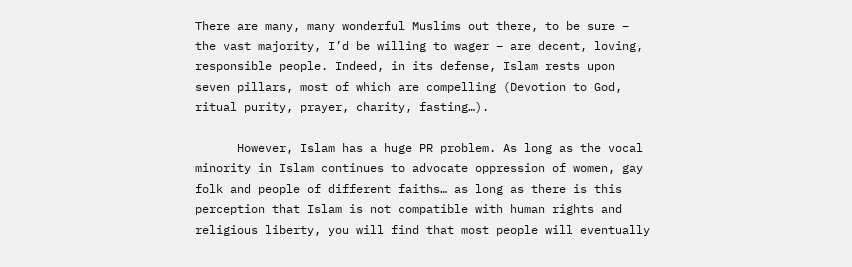There are many, many wonderful Muslims out there, to be sure – the vast majority, I’d be willing to wager – are decent, loving, responsible people. Indeed, in its defense, Islam rests upon seven pillars, most of which are compelling (Devotion to God, ritual purity, prayer, charity, fasting…).

      However, Islam has a huge PR problem. As long as the vocal minority in Islam continues to advocate oppression of women, gay folk and people of different faiths… as long as there is this perception that Islam is not compatible with human rights and religious liberty, you will find that most people will eventually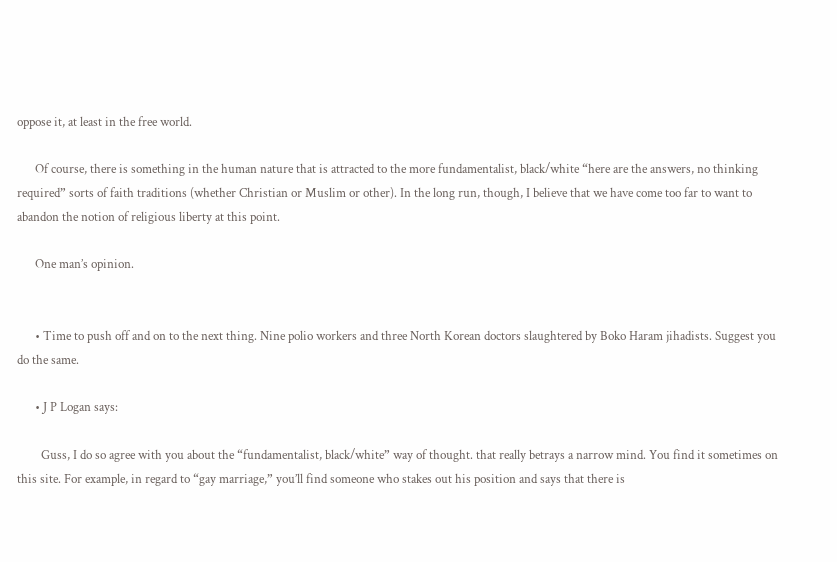oppose it, at least in the free world.

      Of course, there is something in the human nature that is attracted to the more fundamentalist, black/white “here are the answers, no thinking required” sorts of faith traditions (whether Christian or Muslim or other). In the long run, though, I believe that we have come too far to want to abandon the notion of religious liberty at this point.

      One man’s opinion.


      • Time to push off and on to the next thing. Nine polio workers and three North Korean doctors slaughtered by Boko Haram jihadists. Suggest you do the same.

      • J P Logan says:

        Guss, I do so agree with you about the “fundamentalist, black/white” way of thought. that really betrays a narrow mind. You find it sometimes on this site. For example, in regard to “gay marriage,” you’ll find someone who stakes out his position and says that there is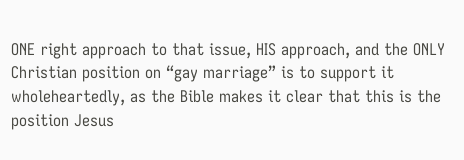ONE right approach to that issue, HIS approach, and the ONLY Christian position on “gay marriage” is to support it wholeheartedly, as the Bible makes it clear that this is the position Jesus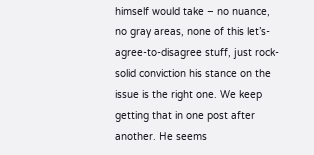himself would take – no nuance, no gray areas, none of this let’s-agree-to-disagree stuff, just rock-solid conviction his stance on the issue is the right one. We keep getting that in one post after another. He seems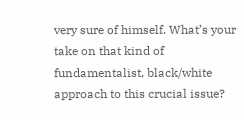very sure of himself. What’s your take on that kind of fundamentalist, black/white approach to this crucial issue?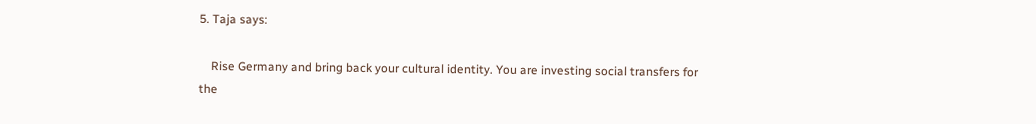5. Taja says:

    Rise Germany and bring back your cultural identity. You are investing social transfers for the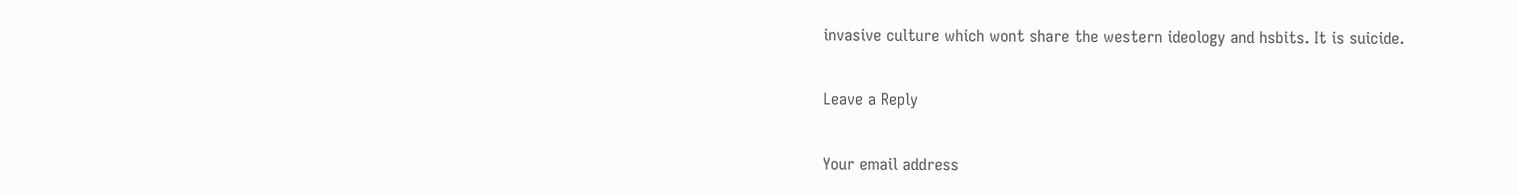invasive culture which wont share the western ideology and hsbits. It is suicide.

Leave a Reply

Your email address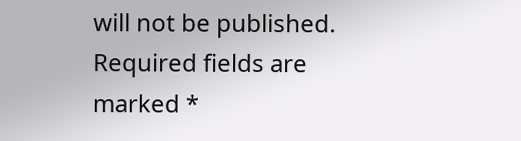will not be published. Required fields are marked *